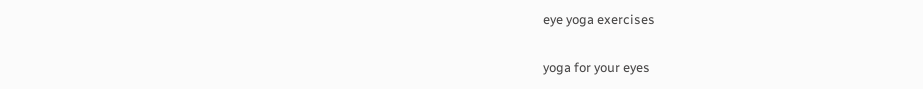eye yoga exercises

yoga for your eyes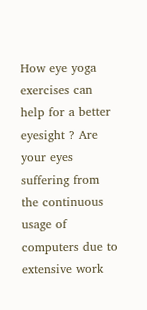How eye yoga exercises can help for a better eyesight ? Are your eyes suffering from the continuous usage of computers due to extensive work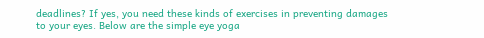deadlines? If yes, you need these kinds of exercises in preventing damages to your eyes. Below are the simple eye yoga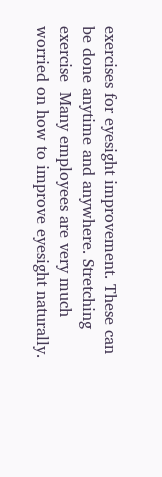exercises for eyesight improvement. These can be done anytime and anywhere. Stretching exercise  Many employees are very much worried on how to improve eyesight naturally.